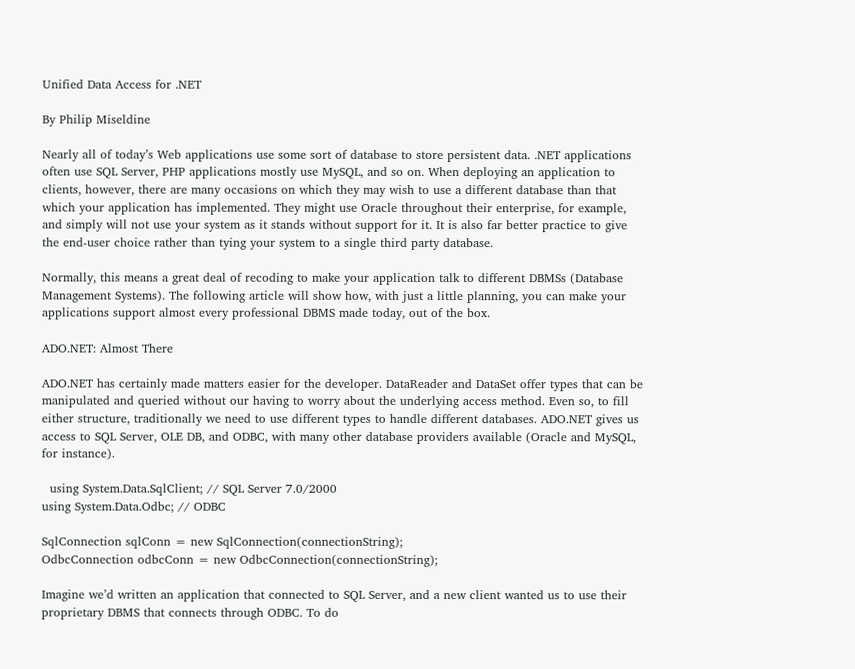Unified Data Access for .NET

By Philip Miseldine

Nearly all of today’s Web applications use some sort of database to store persistent data. .NET applications often use SQL Server, PHP applications mostly use MySQL, and so on. When deploying an application to clients, however, there are many occasions on which they may wish to use a different database than that which your application has implemented. They might use Oracle throughout their enterprise, for example, and simply will not use your system as it stands without support for it. It is also far better practice to give the end-user choice rather than tying your system to a single third party database.

Normally, this means a great deal of recoding to make your application talk to different DBMSs (Database Management Systems). The following article will show how, with just a little planning, you can make your applications support almost every professional DBMS made today, out of the box.

ADO.NET: Almost There

ADO.NET has certainly made matters easier for the developer. DataReader and DataSet offer types that can be manipulated and queried without our having to worry about the underlying access method. Even so, to fill either structure, traditionally we need to use different types to handle different databases. ADO.NET gives us access to SQL Server, OLE DB, and ODBC, with many other database providers available (Oracle and MySQL, for instance).

  using System.Data.SqlClient; // SQL Server 7.0/2000
using System.Data.Odbc; // ODBC

SqlConnection sqlConn = new SqlConnection(connectionString);
OdbcConnection odbcConn = new OdbcConnection(connectionString);

Imagine we’d written an application that connected to SQL Server, and a new client wanted us to use their proprietary DBMS that connects through ODBC. To do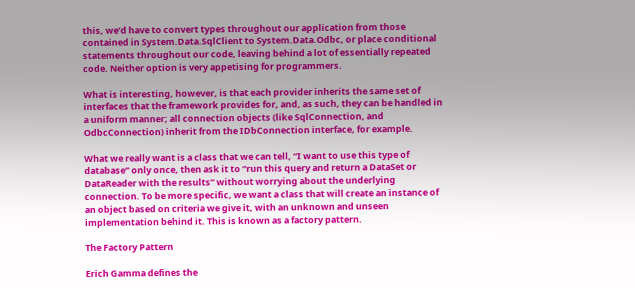this, we’d have to convert types throughout our application from those contained in System.Data.SqlClient to System.Data.Odbc, or place conditional statements throughout our code, leaving behind a lot of essentially repeated code. Neither option is very appetising for programmers.

What is interesting, however, is that each provider inherits the same set of interfaces that the framework provides for, and, as such, they can be handled in a uniform manner; all connection objects (like SqlConnection, and OdbcConnection) inherit from the IDbConnection interface, for example.

What we really want is a class that we can tell, “I want to use this type of database” only once, then ask it to “run this query and return a DataSet or DataReader with the results” without worrying about the underlying connection. To be more specific, we want a class that will create an instance of an object based on criteria we give it, with an unknown and unseen implementation behind it. This is known as a factory pattern.

The Factory Pattern

Erich Gamma defines the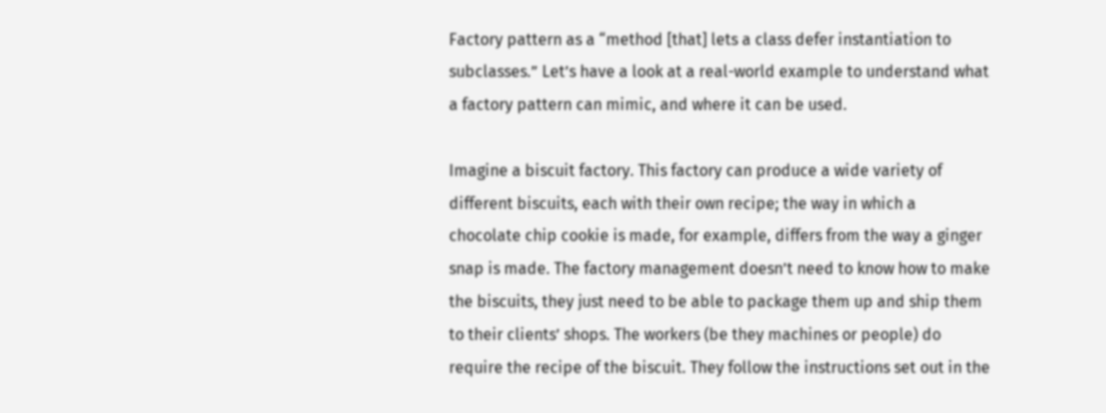Factory pattern as a “method [that] lets a class defer instantiation to subclasses.” Let’s have a look at a real-world example to understand what a factory pattern can mimic, and where it can be used.

Imagine a biscuit factory. This factory can produce a wide variety of different biscuits, each with their own recipe; the way in which a chocolate chip cookie is made, for example, differs from the way a ginger snap is made. The factory management doesn’t need to know how to make the biscuits, they just need to be able to package them up and ship them to their clients’ shops. The workers (be they machines or people) do require the recipe of the biscuit. They follow the instructions set out in the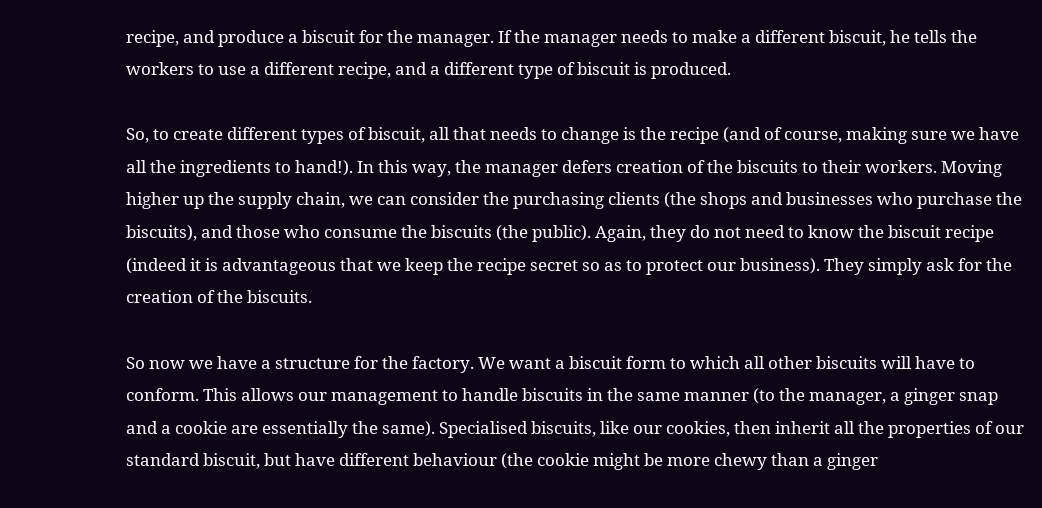recipe, and produce a biscuit for the manager. If the manager needs to make a different biscuit, he tells the workers to use a different recipe, and a different type of biscuit is produced.

So, to create different types of biscuit, all that needs to change is the recipe (and of course, making sure we have all the ingredients to hand!). In this way, the manager defers creation of the biscuits to their workers. Moving higher up the supply chain, we can consider the purchasing clients (the shops and businesses who purchase the biscuits), and those who consume the biscuits (the public). Again, they do not need to know the biscuit recipe (indeed it is advantageous that we keep the recipe secret so as to protect our business). They simply ask for the creation of the biscuits.

So now we have a structure for the factory. We want a biscuit form to which all other biscuits will have to conform. This allows our management to handle biscuits in the same manner (to the manager, a ginger snap and a cookie are essentially the same). Specialised biscuits, like our cookies, then inherit all the properties of our standard biscuit, but have different behaviour (the cookie might be more chewy than a ginger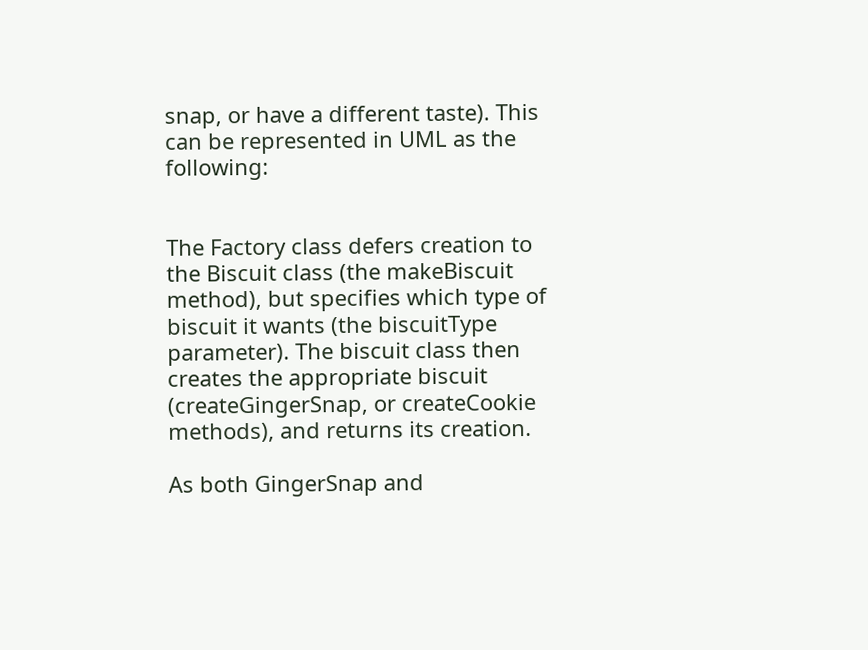snap, or have a different taste). This can be represented in UML as the following:


The Factory class defers creation to the Biscuit class (the makeBiscuit method), but specifies which type of biscuit it wants (the biscuitType parameter). The biscuit class then creates the appropriate biscuit (createGingerSnap, or createCookie methods), and returns its creation.

As both GingerSnap and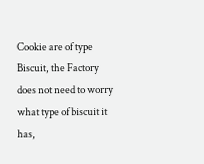Cookie are of type Biscuit, the Factory does not need to worry what type of biscuit it has,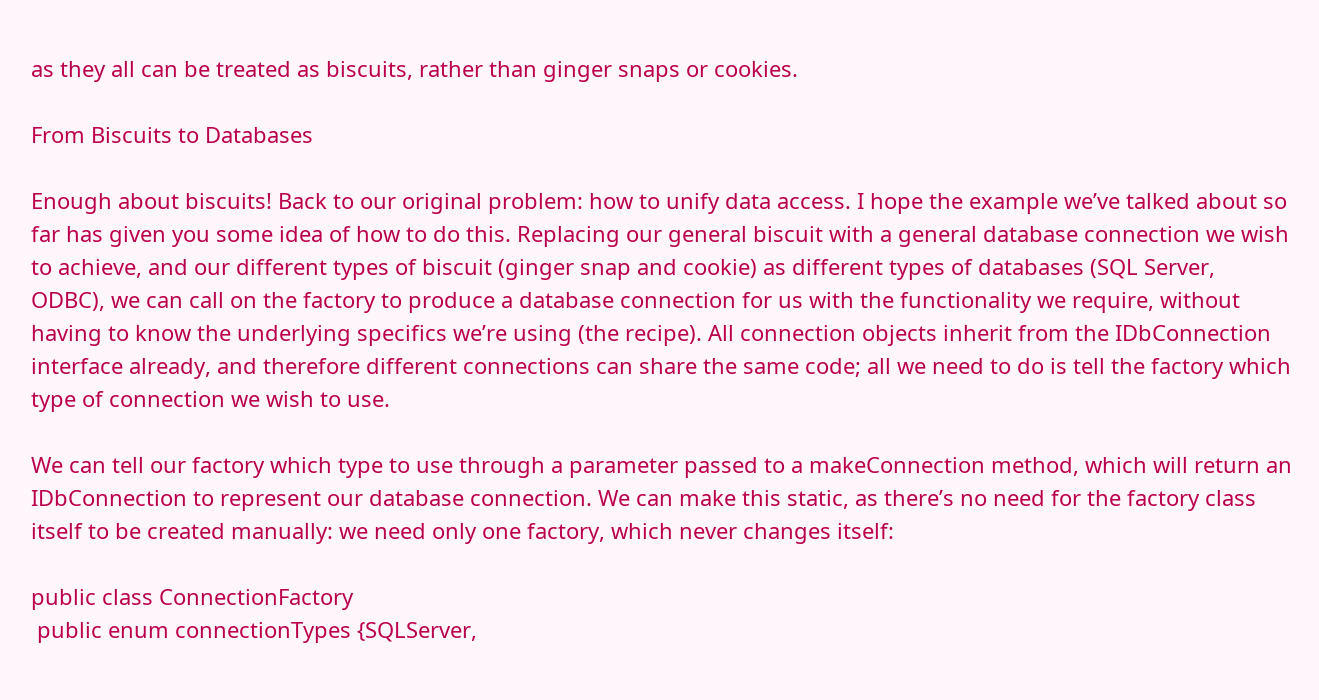as they all can be treated as biscuits, rather than ginger snaps or cookies.

From Biscuits to Databases

Enough about biscuits! Back to our original problem: how to unify data access. I hope the example we’ve talked about so far has given you some idea of how to do this. Replacing our general biscuit with a general database connection we wish to achieve, and our different types of biscuit (ginger snap and cookie) as different types of databases (SQL Server, ODBC), we can call on the factory to produce a database connection for us with the functionality we require, without having to know the underlying specifics we’re using (the recipe). All connection objects inherit from the IDbConnection interface already, and therefore different connections can share the same code; all we need to do is tell the factory which type of connection we wish to use.

We can tell our factory which type to use through a parameter passed to a makeConnection method, which will return an IDbConnection to represent our database connection. We can make this static, as there’s no need for the factory class itself to be created manually: we need only one factory, which never changes itself:

public class ConnectionFactory
 public enum connectionTypes {SQLServer,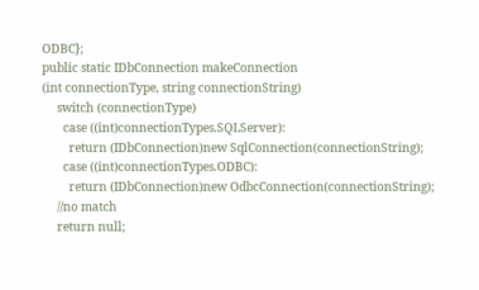ODBC};
public static IDbConnection makeConnection
(int connectionType, string connectionString)
     switch (connectionType)
       case ((int)connectionTypes.SQLServer):
         return (IDbConnection)new SqlConnection(connectionString);
       case ((int)connectionTypes.ODBC):
         return (IDbConnection)new OdbcConnection(connectionString);
     //no match
     return null;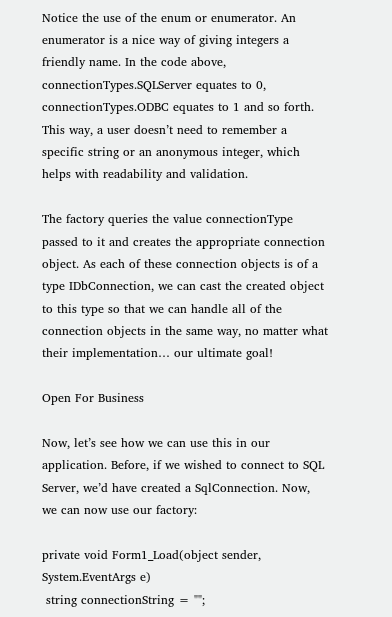Notice the use of the enum or enumerator. An enumerator is a nice way of giving integers a friendly name. In the code above, connectionTypes.SQLServer equates to 0, connectionTypes.ODBC equates to 1 and so forth. This way, a user doesn’t need to remember a specific string or an anonymous integer, which helps with readability and validation.

The factory queries the value connectionType passed to it and creates the appropriate connection object. As each of these connection objects is of a type IDbConnection, we can cast the created object to this type so that we can handle all of the connection objects in the same way, no matter what their implementation… our ultimate goal!

Open For Business

Now, let’s see how we can use this in our application. Before, if we wished to connect to SQL Server, we’d have created a SqlConnection. Now, we can now use our factory:

private void Form1_Load(object sender, System.EventArgs e)
 string connectionString = "";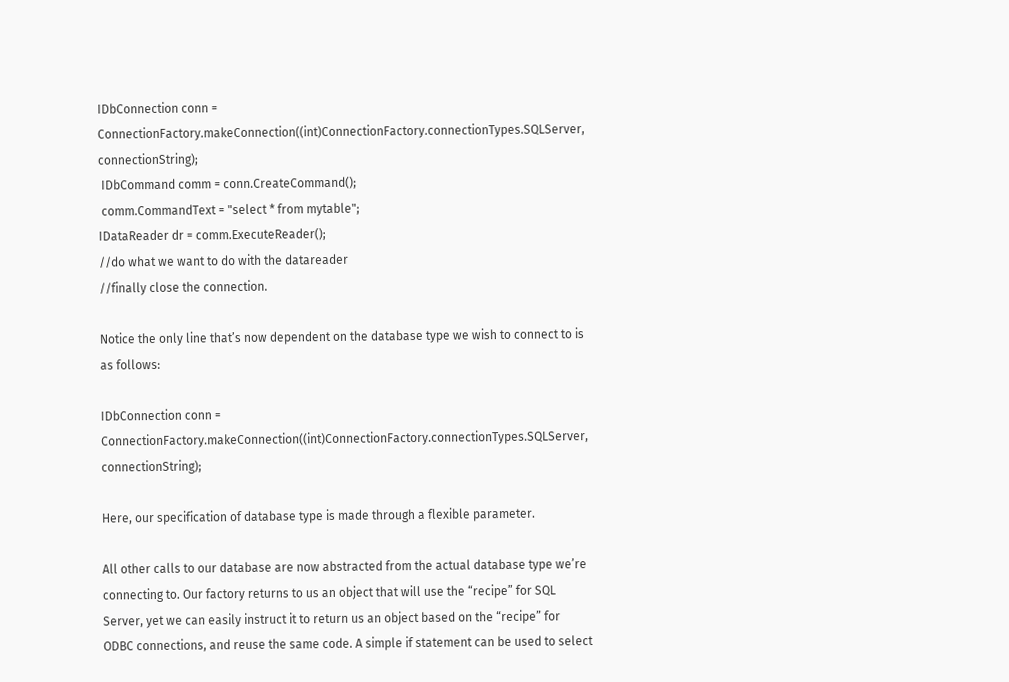IDbConnection conn = ConnectionFactory.makeConnection((int)ConnectionFactory.connectionTypes.SQLServer, connectionString);
 IDbCommand comm = conn.CreateCommand();
 comm.CommandText = "select * from mytable";
IDataReader dr = comm.ExecuteReader();
//do what we want to do with the datareader
//finally close the connection.

Notice the only line that’s now dependent on the database type we wish to connect to is as follows:

IDbConnection conn = ConnectionFactory.makeConnection((int)ConnectionFactory.connectionTypes.SQLServer, connectionString);

Here, our specification of database type is made through a flexible parameter.

All other calls to our database are now abstracted from the actual database type we’re connecting to. Our factory returns to us an object that will use the “recipe” for SQL Server, yet we can easily instruct it to return us an object based on the “recipe” for ODBC connections, and reuse the same code. A simple if statement can be used to select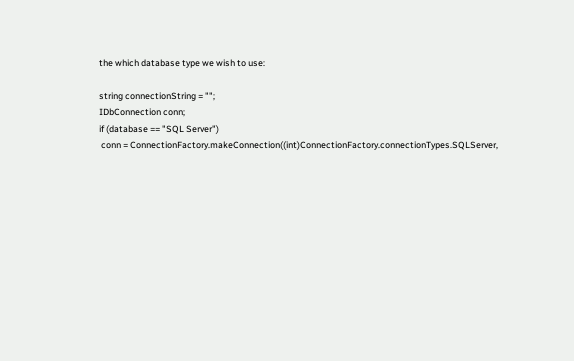the which database type we wish to use:

string connectionString = "";
IDbConnection conn;
if (database == "SQL Server")
 conn = ConnectionFactory.makeConnection((int)ConnectionFactory.connectionTypes.SQLServer,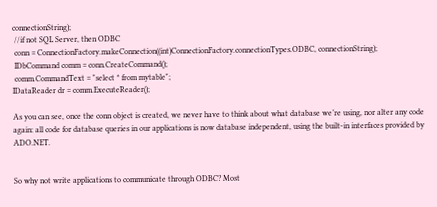connectionString);
 //if not SQL Server, then ODBC
 conn = ConnectionFactory.makeConnection((int)ConnectionFactory.connectionTypes.ODBC, connectionString);
 IDbCommand comm = conn.CreateCommand();
 comm.CommandText = "select * from mytable";
IDataReader dr = comm.ExecuteReader();

As you can see, once the conn object is created, we never have to think about what database we’re using, nor alter any code again: all code for database queries in our applications is now database independent, using the built-in interfaces provided by ADO.NET.


So why not write applications to communicate through ODBC? Most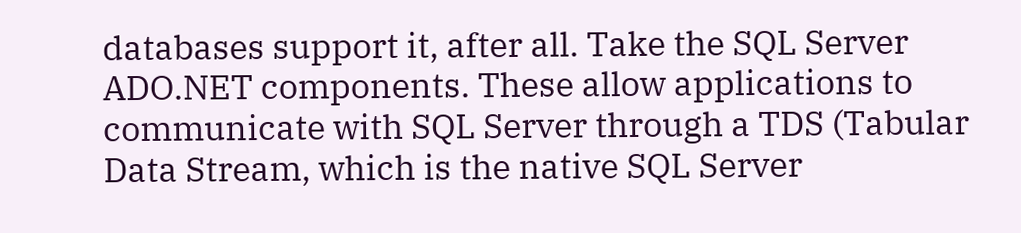databases support it, after all. Take the SQL Server ADO.NET components. These allow applications to communicate with SQL Server through a TDS (Tabular Data Stream, which is the native SQL Server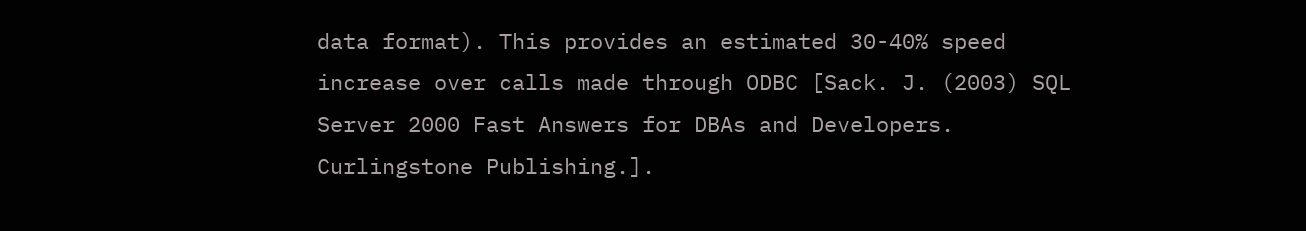data format). This provides an estimated 30-40% speed increase over calls made through ODBC [Sack. J. (2003) SQL Server 2000 Fast Answers for DBAs and Developers. Curlingstone Publishing.].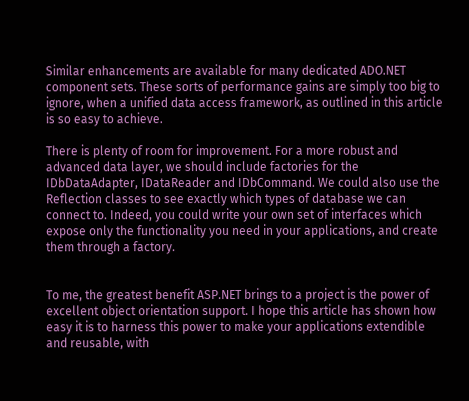Similar enhancements are available for many dedicated ADO.NET component sets. These sorts of performance gains are simply too big to ignore, when a unified data access framework, as outlined in this article is so easy to achieve.

There is plenty of room for improvement. For a more robust and advanced data layer, we should include factories for the IDbDataAdapter, IDataReader and IDbCommand. We could also use the Reflection classes to see exactly which types of database we can connect to. Indeed, you could write your own set of interfaces which expose only the functionality you need in your applications, and create them through a factory.


To me, the greatest benefit ASP.NET brings to a project is the power of excellent object orientation support. I hope this article has shown how easy it is to harness this power to make your applications extendible and reusable, with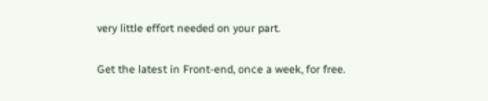very little effort needed on your part.

Get the latest in Front-end, once a week, for free.